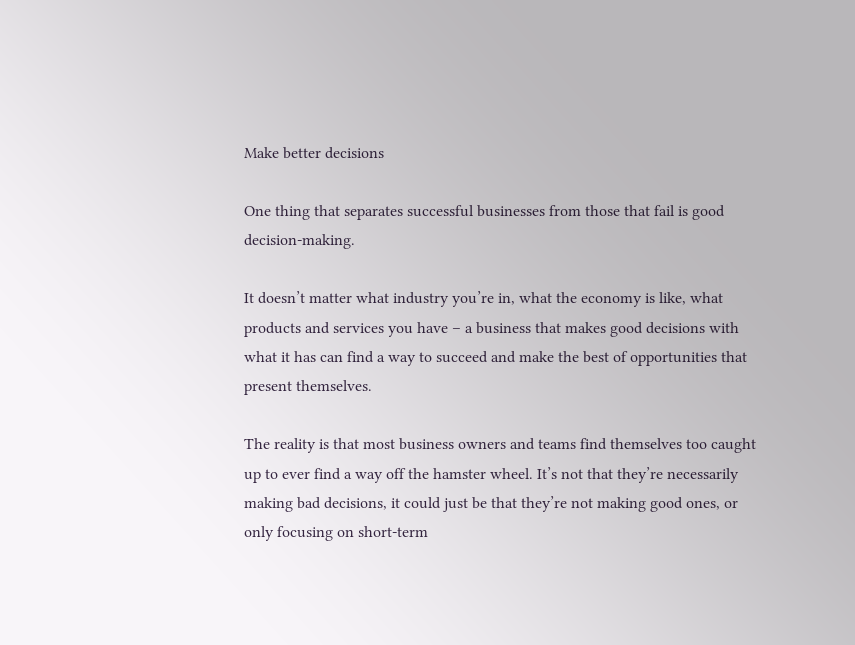Make better decisions

One thing that separates successful businesses from those that fail is good decision-making.

It doesn’t matter what industry you’re in, what the economy is like, what products and services you have – a business that makes good decisions with what it has can find a way to succeed and make the best of opportunities that present themselves.

The reality is that most business owners and teams find themselves too caught up to ever find a way off the hamster wheel. It’s not that they’re necessarily making bad decisions, it could just be that they’re not making good ones, or only focusing on short-term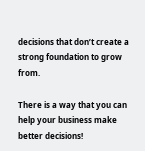decisions that don’t create a strong foundation to grow from.

There is a way that you can help your business make better decisions!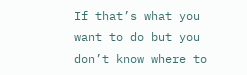If that’s what you want to do but you don’t know where to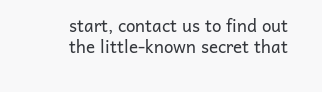start, contact us to find out the little-known secret that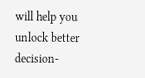will help you unlock better decision-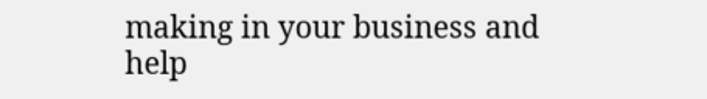making in your business and help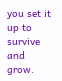you set it up to survive and grow.